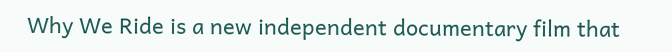Why We Ride is a new independent documentary film that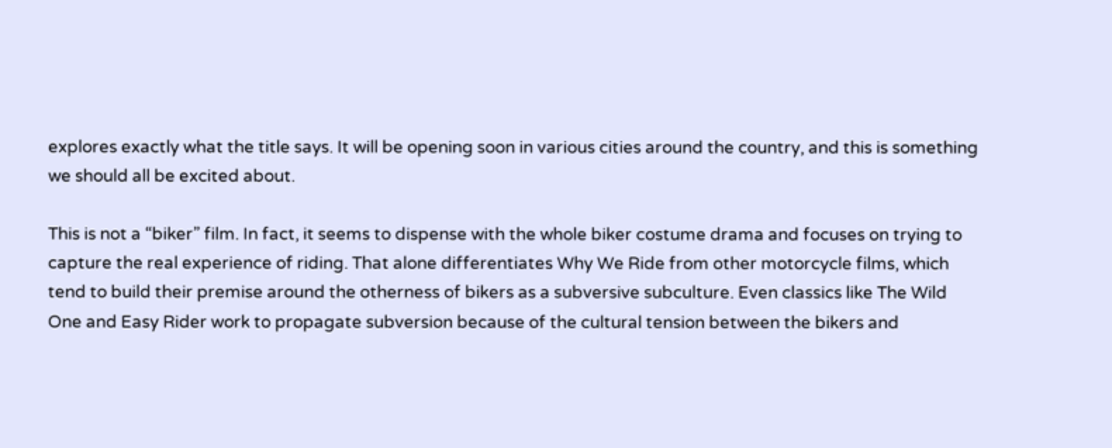explores exactly what the title says. It will be opening soon in various cities around the country, and this is something we should all be excited about.

This is not a “biker” film. In fact, it seems to dispense with the whole biker costume drama and focuses on trying to capture the real experience of riding. That alone differentiates Why We Ride from other motorcycle films, which tend to build their premise around the otherness of bikers as a subversive subculture. Even classics like The Wild One and Easy Rider work to propagate subversion because of the cultural tension between the bikers and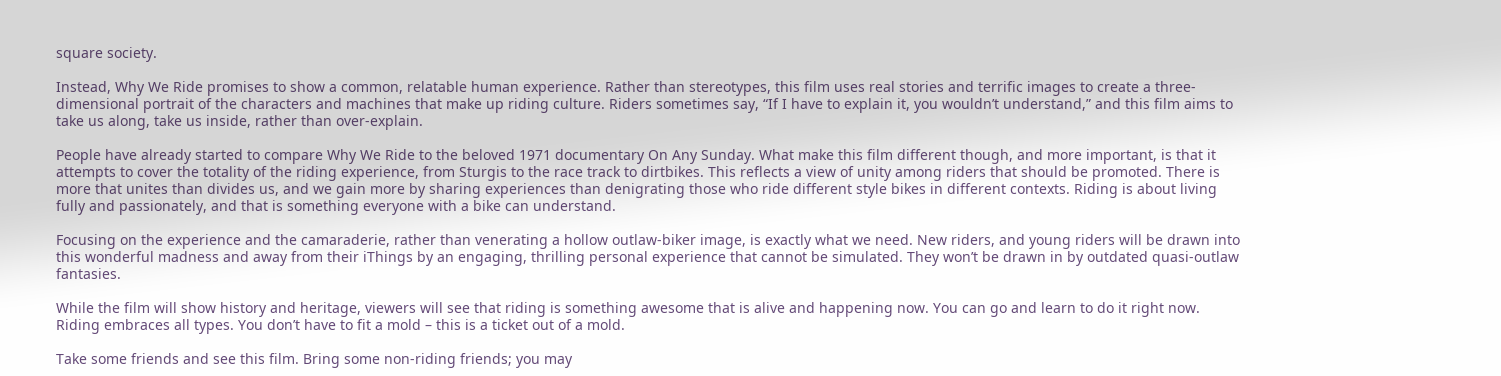square society.

Instead, Why We Ride promises to show a common, relatable human experience. Rather than stereotypes, this film uses real stories and terrific images to create a three-dimensional portrait of the characters and machines that make up riding culture. Riders sometimes say, “If I have to explain it, you wouldn’t understand,” and this film aims to take us along, take us inside, rather than over-explain.

People have already started to compare Why We Ride to the beloved 1971 documentary On Any Sunday. What make this film different though, and more important, is that it attempts to cover the totality of the riding experience, from Sturgis to the race track to dirtbikes. This reflects a view of unity among riders that should be promoted. There is more that unites than divides us, and we gain more by sharing experiences than denigrating those who ride different style bikes in different contexts. Riding is about living fully and passionately, and that is something everyone with a bike can understand.

Focusing on the experience and the camaraderie, rather than venerating a hollow outlaw-biker image, is exactly what we need. New riders, and young riders will be drawn into this wonderful madness and away from their iThings by an engaging, thrilling personal experience that cannot be simulated. They won’t be drawn in by outdated quasi-outlaw fantasies.

While the film will show history and heritage, viewers will see that riding is something awesome that is alive and happening now. You can go and learn to do it right now. Riding embraces all types. You don’t have to fit a mold – this is a ticket out of a mold.

Take some friends and see this film. Bring some non-riding friends; you may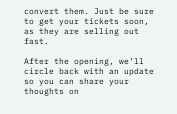convert them. Just be sure to get your tickets soon, as they are selling out fast.

After the opening, we’ll circle back with an update so you can share your thoughts on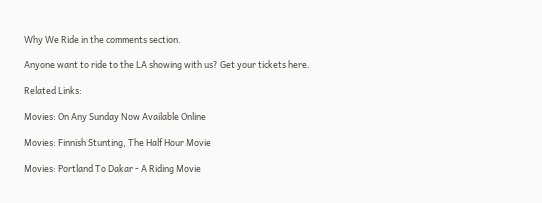Why We Ride in the comments section.

Anyone want to ride to the LA showing with us? Get your tickets here.

Related Links:

Movies: On Any Sunday Now Available Online

Movies: Finnish Stunting, The Half Hour Movie

Movies: Portland To Dakar - A Riding Movie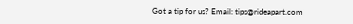Got a tip for us? Email: tips@rideapart.com